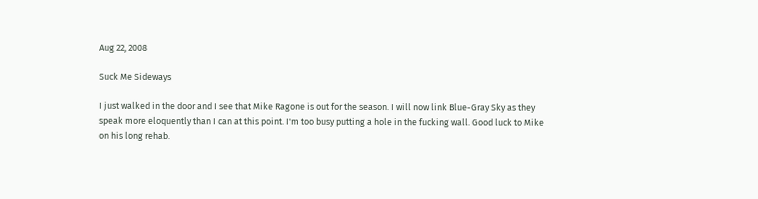Aug 22, 2008

Suck Me Sideways

I just walked in the door and I see that Mike Ragone is out for the season. I will now link Blue-Gray Sky as they speak more eloquently than I can at this point. I'm too busy putting a hole in the fucking wall. Good luck to Mike on his long rehab.